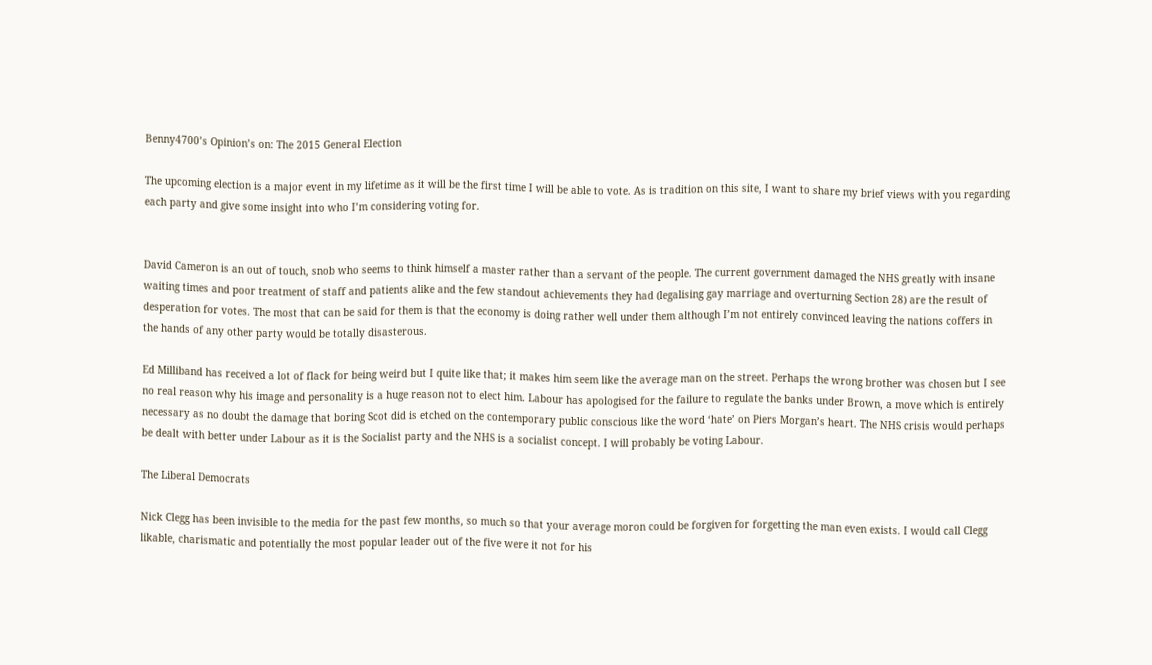Benny4700’s Opinion’s on: The 2015 General Election

The upcoming election is a major event in my lifetime as it will be the first time I will be able to vote. As is tradition on this site, I want to share my brief views with you regarding each party and give some insight into who I’m considering voting for.


David Cameron is an out of touch, snob who seems to think himself a master rather than a servant of the people. The current government damaged the NHS greatly with insane waiting times and poor treatment of staff and patients alike and the few standout achievements they had (legalising gay marriage and overturning Section 28) are the result of desperation for votes. The most that can be said for them is that the economy is doing rather well under them although I’m not entirely convinced leaving the nations coffers in the hands of any other party would be totally disasterous.

Ed Milliband has received a lot of flack for being weird but I quite like that; it makes him seem like the average man on the street. Perhaps the wrong brother was chosen but I see no real reason why his image and personality is a huge reason not to elect him. Labour has apologised for the failure to regulate the banks under Brown, a move which is entirely necessary as no doubt the damage that boring Scot did is etched on the contemporary public conscious like the word ‘hate’ on Piers Morgan’s heart. The NHS crisis would perhaps be dealt with better under Labour as it is the Socialist party and the NHS is a socialist concept. I will probably be voting Labour.

The Liberal Democrats

Nick Clegg has been invisible to the media for the past few months, so much so that your average moron could be forgiven for forgetting the man even exists. I would call Clegg likable, charismatic and potentially the most popular leader out of the five were it not for his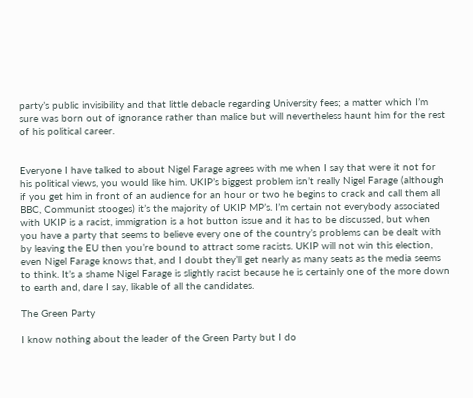party’s public invisibility and that little debacle regarding University fees; a matter which I’m sure was born out of ignorance rather than malice but will nevertheless haunt him for the rest of his political career.


Everyone I have talked to about Nigel Farage agrees with me when I say that were it not for his political views, you would like him. UKIP’s biggest problem isn’t really Nigel Farage (although if you get him in front of an audience for an hour or two he begins to crack and call them all BBC, Communist stooges) it’s the majority of UKIP MP’s. I’m certain not everybody associated with UKIP is a racist, immigration is a hot button issue and it has to be discussed, but when you have a party that seems to believe every one of the country’s problems can be dealt with by leaving the EU then you’re bound to attract some racists. UKIP will not win this election, even Nigel Farage knows that, and I doubt they’ll get nearly as many seats as the media seems to think. It’s a shame Nigel Farage is slightly racist because he is certainly one of the more down to earth and, dare I say, likable of all the candidates.

The Green Party

I know nothing about the leader of the Green Party but I do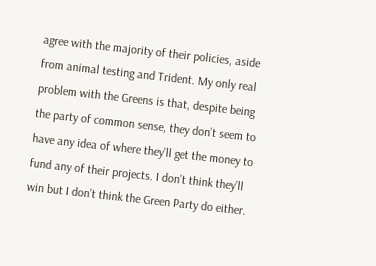agree with the majority of their policies, aside from animal testing and Trident. My only real problem with the Greens is that, despite being the party of common sense, they don’t seem to have any idea of where they’ll get the money to fund any of their projects. I don’t think they’ll win but I don’t think the Green Party do either.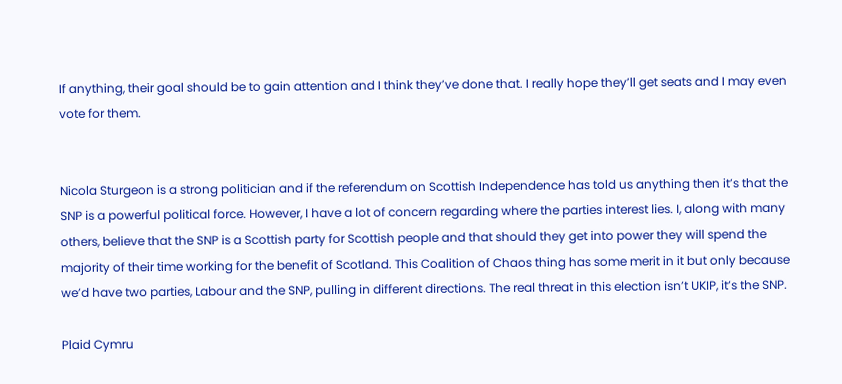If anything, their goal should be to gain attention and I think they’ve done that. I really hope they’ll get seats and I may even vote for them.


Nicola Sturgeon is a strong politician and if the referendum on Scottish Independence has told us anything then it’s that the SNP is a powerful political force. However, I have a lot of concern regarding where the parties interest lies. I, along with many others, believe that the SNP is a Scottish party for Scottish people and that should they get into power they will spend the majority of their time working for the benefit of Scotland. This Coalition of Chaos thing has some merit in it but only because we’d have two parties, Labour and the SNP, pulling in different directions. The real threat in this election isn’t UKIP, it’s the SNP.

Plaid Cymru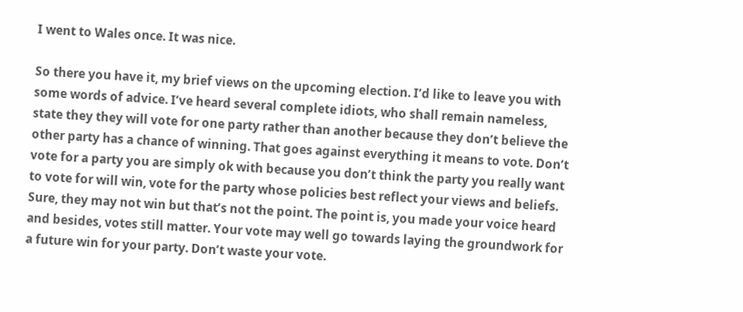I went to Wales once. It was nice.

So there you have it, my brief views on the upcoming election. I’d like to leave you with some words of advice. I’ve heard several complete idiots, who shall remain nameless, state they they will vote for one party rather than another because they don’t believe the other party has a chance of winning. That goes against everything it means to vote. Don’t vote for a party you are simply ok with because you don’t think the party you really want to vote for will win, vote for the party whose policies best reflect your views and beliefs. Sure, they may not win but that’s not the point. The point is, you made your voice heard and besides, votes still matter. Your vote may well go towards laying the groundwork for a future win for your party. Don’t waste your vote.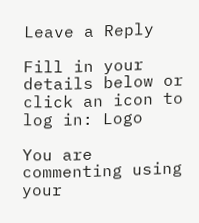Leave a Reply

Fill in your details below or click an icon to log in: Logo

You are commenting using your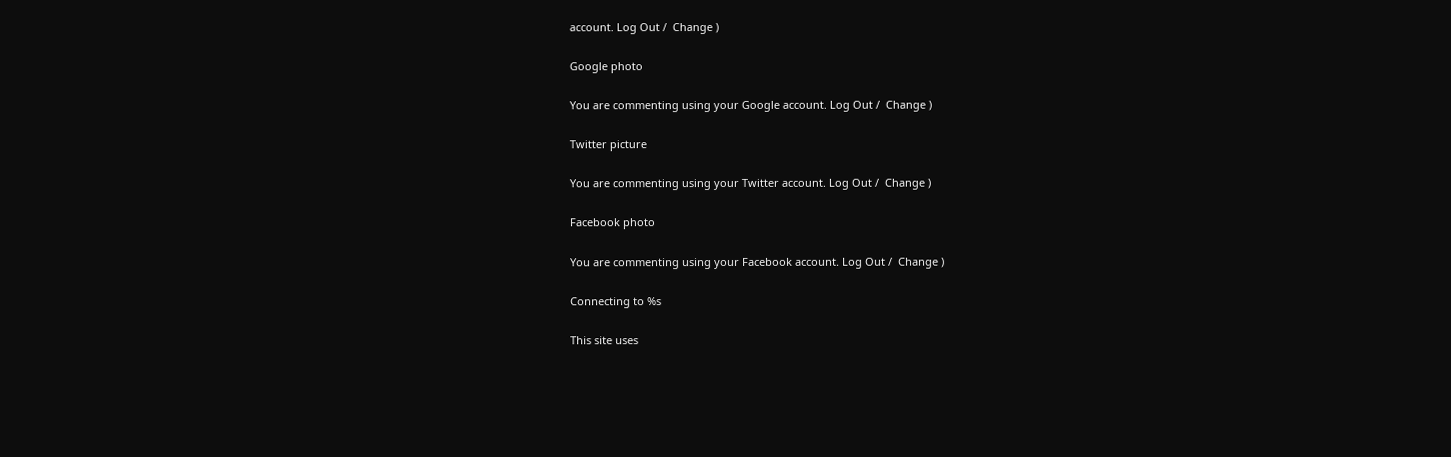account. Log Out /  Change )

Google photo

You are commenting using your Google account. Log Out /  Change )

Twitter picture

You are commenting using your Twitter account. Log Out /  Change )

Facebook photo

You are commenting using your Facebook account. Log Out /  Change )

Connecting to %s

This site uses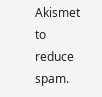Akismet to reduce spam.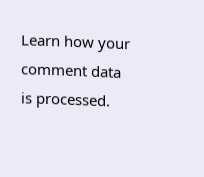Learn how your comment data is processed.